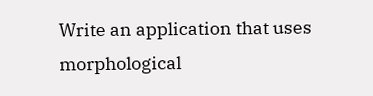Write an application that uses morphological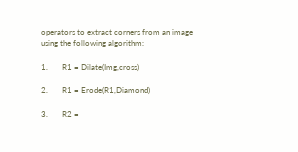operators to extract corners from an image using the following algorithm:

1.       R1 = Dilate(Img,cross)

2.       R1 = Erode(R1,Diamond)

3.       R2 =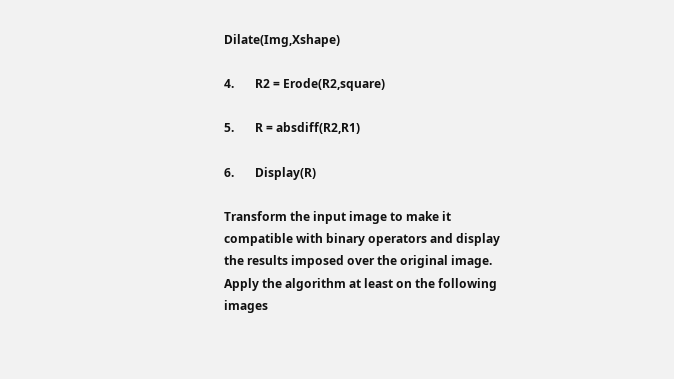Dilate(Img,Xshape)

4.       R2 = Erode(R2,square)

5.       R = absdiff(R2,R1)

6.       Display(R)

Transform the input image to make it compatible with binary operators and display the results imposed over the original image. Apply the algorithm at least on the following images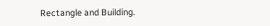Rectangle and Building.